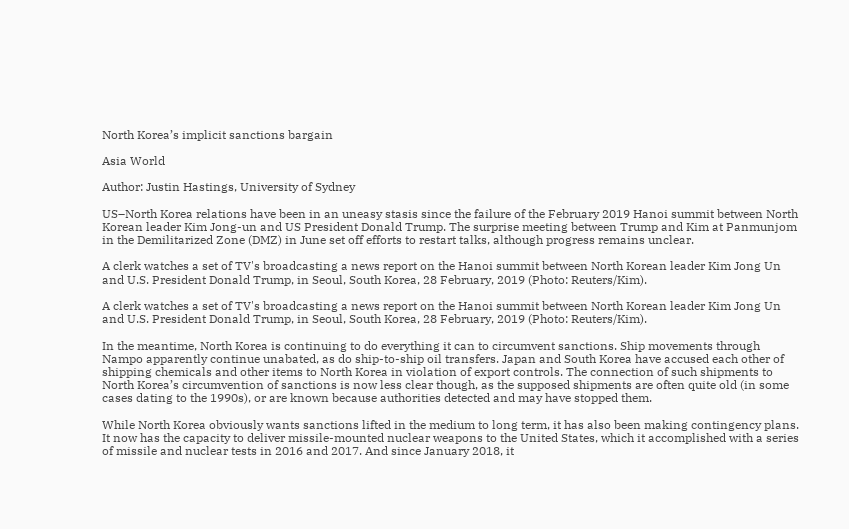North Korea’s implicit sanctions bargain

Asia World

Author: Justin Hastings, University of Sydney

US–North Korea relations have been in an uneasy stasis since the failure of the February 2019 Hanoi summit between North Korean leader Kim Jong-un and US President Donald Trump. The surprise meeting between Trump and Kim at Panmunjom in the Demilitarized Zone (DMZ) in June set off efforts to restart talks, although progress remains unclear.

A clerk watches a set of TV's broadcasting a news report on the Hanoi summit between North Korean leader Kim Jong Un and U.S. President Donald Trump, in Seoul, South Korea, 28 February, 2019 (Photo: Reuters/Kim).

A clerk watches a set of TV's broadcasting a news report on the Hanoi summit between North Korean leader Kim Jong Un and U.S. President Donald Trump, in Seoul, South Korea, 28 February, 2019 (Photo: Reuters/Kim).

In the meantime, North Korea is continuing to do everything it can to circumvent sanctions. Ship movements through Nampo apparently continue unabated, as do ship-to-ship oil transfers. Japan and South Korea have accused each other of shipping chemicals and other items to North Korea in violation of export controls. The connection of such shipments to North Korea’s circumvention of sanctions is now less clear though, as the supposed shipments are often quite old (in some cases dating to the 1990s), or are known because authorities detected and may have stopped them.

While North Korea obviously wants sanctions lifted in the medium to long term, it has also been making contingency plans. It now has the capacity to deliver missile-mounted nuclear weapons to the United States, which it accomplished with a series of missile and nuclear tests in 2016 and 2017. And since January 2018, it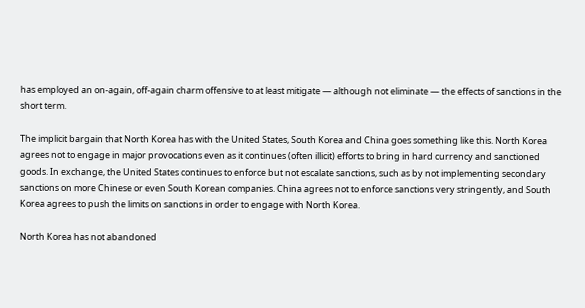has employed an on-again, off-again charm offensive to at least mitigate — although not eliminate — the effects of sanctions in the short term.

The implicit bargain that North Korea has with the United States, South Korea and China goes something like this. North Korea agrees not to engage in major provocations even as it continues (often illicit) efforts to bring in hard currency and sanctioned goods. In exchange, the United States continues to enforce but not escalate sanctions, such as by not implementing secondary sanctions on more Chinese or even South Korean companies. China agrees not to enforce sanctions very stringently, and South Korea agrees to push the limits on sanctions in order to engage with North Korea.

North Korea has not abandoned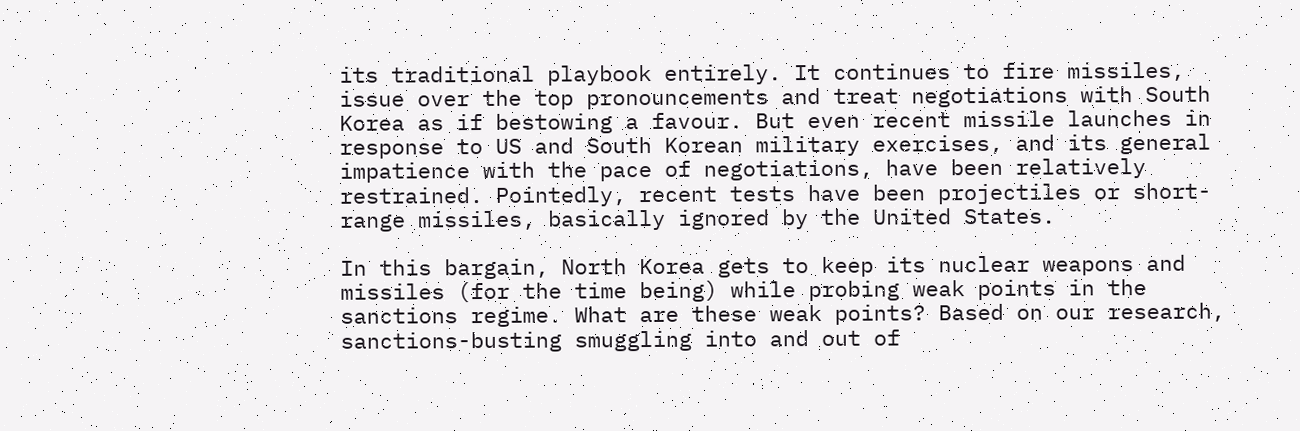its traditional playbook entirely. It continues to fire missiles, issue over the top pronouncements and treat negotiations with South Korea as if bestowing a favour. But even recent missile launches in response to US and South Korean military exercises, and its general impatience with the pace of negotiations, have been relatively restrained. Pointedly, recent tests have been projectiles or short-range missiles, basically ignored by the United States.

In this bargain, North Korea gets to keep its nuclear weapons and missiles (for the time being) while probing weak points in the sanctions regime. What are these weak points? Based on our research, sanctions-busting smuggling into and out of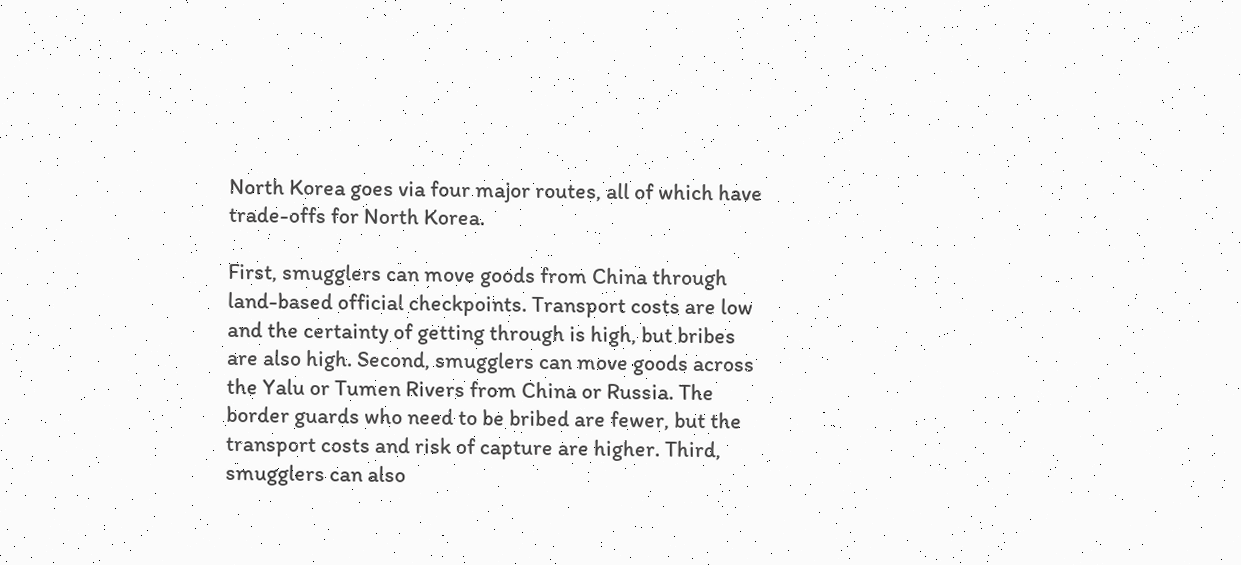North Korea goes via four major routes, all of which have trade-offs for North Korea.

First, smugglers can move goods from China through land-based official checkpoints. Transport costs are low and the certainty of getting through is high, but bribes are also high. Second, smugglers can move goods across the Yalu or Tumen Rivers from China or Russia. The border guards who need to be bribed are fewer, but the transport costs and risk of capture are higher. Third, smugglers can also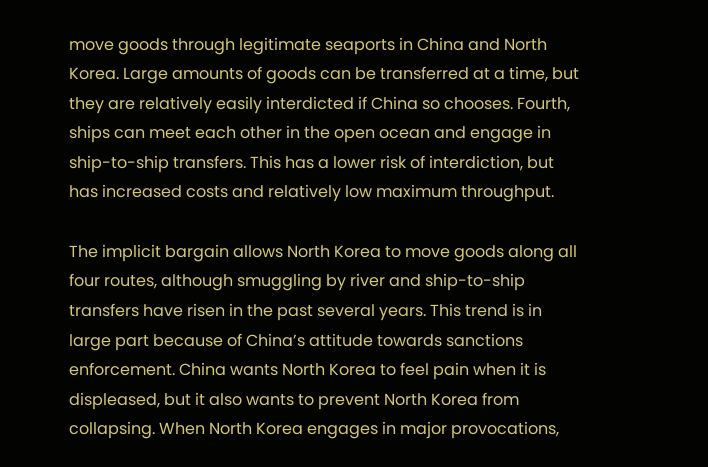move goods through legitimate seaports in China and North Korea. Large amounts of goods can be transferred at a time, but they are relatively easily interdicted if China so chooses. Fourth, ships can meet each other in the open ocean and engage in ship-to-ship transfers. This has a lower risk of interdiction, but has increased costs and relatively low maximum throughput.

The implicit bargain allows North Korea to move goods along all four routes, although smuggling by river and ship-to-ship transfers have risen in the past several years. This trend is in large part because of China’s attitude towards sanctions enforcement. China wants North Korea to feel pain when it is displeased, but it also wants to prevent North Korea from collapsing. When North Korea engages in major provocations,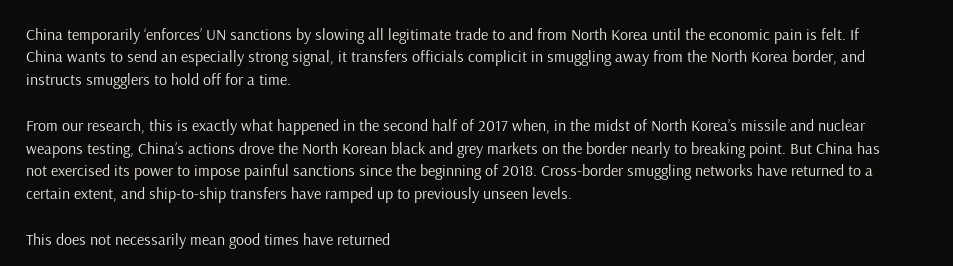China temporarily ‘enforces’ UN sanctions by slowing all legitimate trade to and from North Korea until the economic pain is felt. If China wants to send an especially strong signal, it transfers officials complicit in smuggling away from the North Korea border, and instructs smugglers to hold off for a time.

From our research, this is exactly what happened in the second half of 2017 when, in the midst of North Korea’s missile and nuclear weapons testing, China’s actions drove the North Korean black and grey markets on the border nearly to breaking point. But China has not exercised its power to impose painful sanctions since the beginning of 2018. Cross-border smuggling networks have returned to a certain extent, and ship-to-ship transfers have ramped up to previously unseen levels.

This does not necessarily mean good times have returned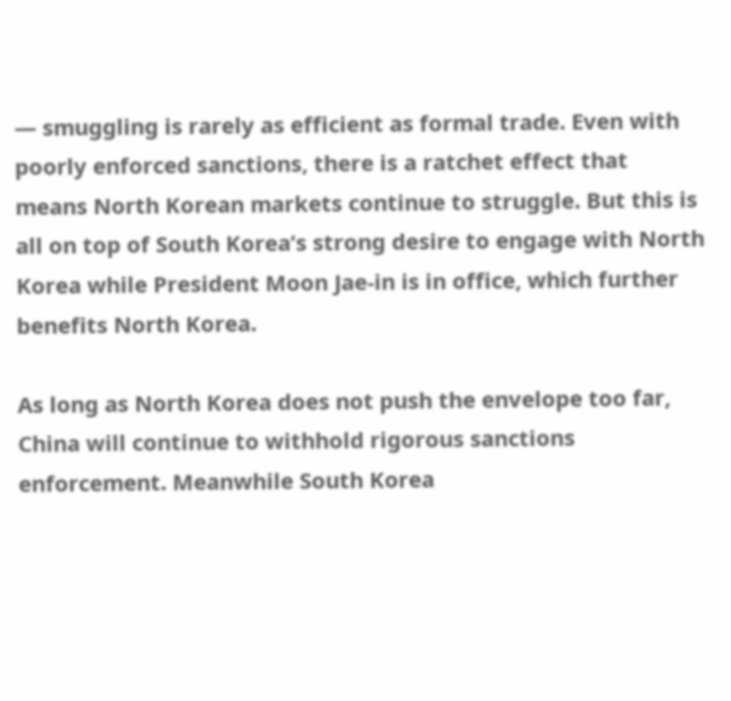— smuggling is rarely as efficient as formal trade. Even with poorly enforced sanctions, there is a ratchet effect that means North Korean markets continue to struggle. But this is all on top of South Korea’s strong desire to engage with North Korea while President Moon Jae-in is in office, which further benefits North Korea.

As long as North Korea does not push the envelope too far, China will continue to withhold rigorous sanctions enforcement. Meanwhile South Korea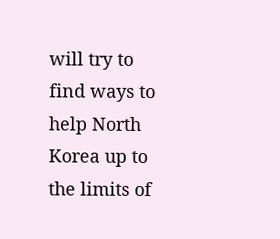will try to find ways to help North Korea up to the limits of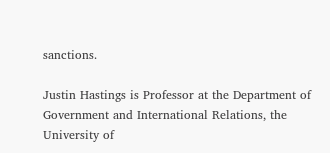sanctions.

Justin Hastings is Professor at the Department of Government and International Relations, the University of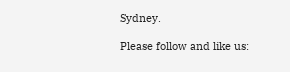Sydney.

Please follow and like us: